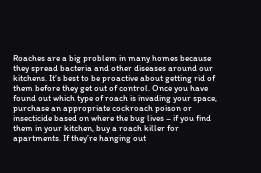Roaches are a big problem in many homes because they spread bacteria and other diseases around our kitchens. It’s best to be proactive about getting rid of them before they get out of control. Once you have found out which type of roach is invading your space, purchase an appropriate cockroach poison or insecticide based on where the bug lives – if you find them in your kitchen, buy a roach killer for apartments. If they’re hanging out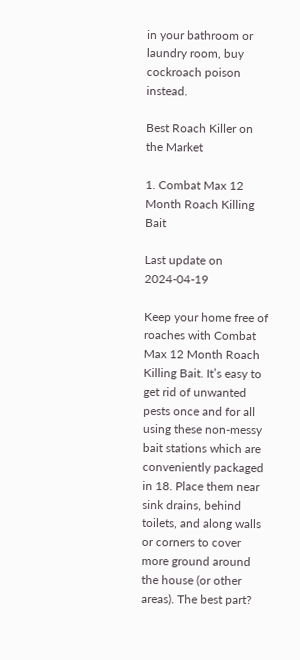in your bathroom or laundry room, buy cockroach poison instead.

Best Roach Killer on the Market

1. Combat Max 12 Month Roach Killing Bait

Last update on 2024-04-19

Keep your home free of roaches with Combat Max 12 Month Roach Killing Bait. It’s easy to get rid of unwanted pests once and for all using these non-messy bait stations which are conveniently packaged in 18. Place them near sink drains, behind toilets, and along walls or corners to cover more ground around the house (or other areas). The best part?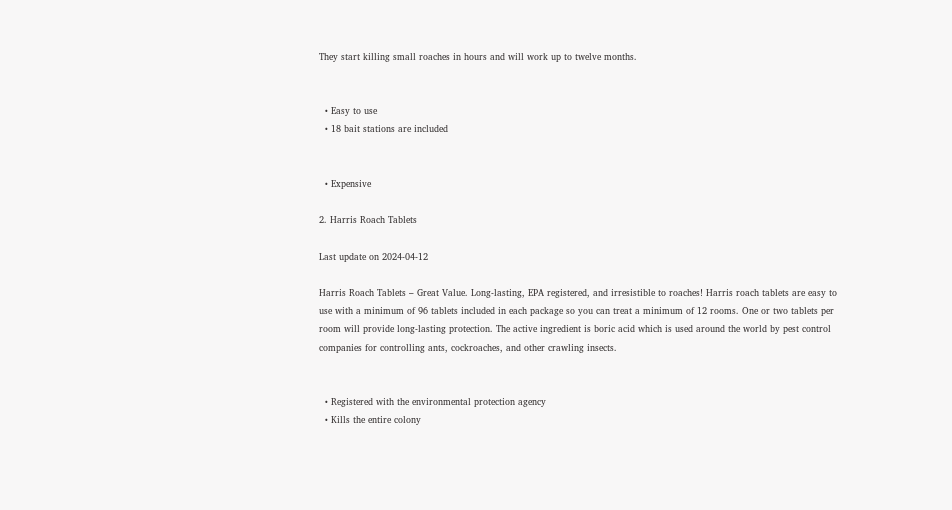They start killing small roaches in hours and will work up to twelve months.


  • Easy to use
  • 18 bait stations are included


  • Expensive

2. Harris Roach Tablets

Last update on 2024-04-12

Harris Roach Tablets – Great Value. Long-lasting, EPA registered, and irresistible to roaches! Harris roach tablets are easy to use with a minimum of 96 tablets included in each package so you can treat a minimum of 12 rooms. One or two tablets per room will provide long-lasting protection. The active ingredient is boric acid which is used around the world by pest control companies for controlling ants, cockroaches, and other crawling insects.


  • Registered with the environmental protection agency
  • Kills the entire colony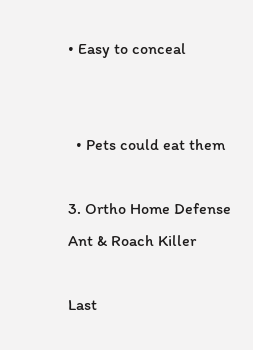• Easy to conceal


  • Pets could eat them

3. Ortho Home Defense Ant & Roach Killer

Last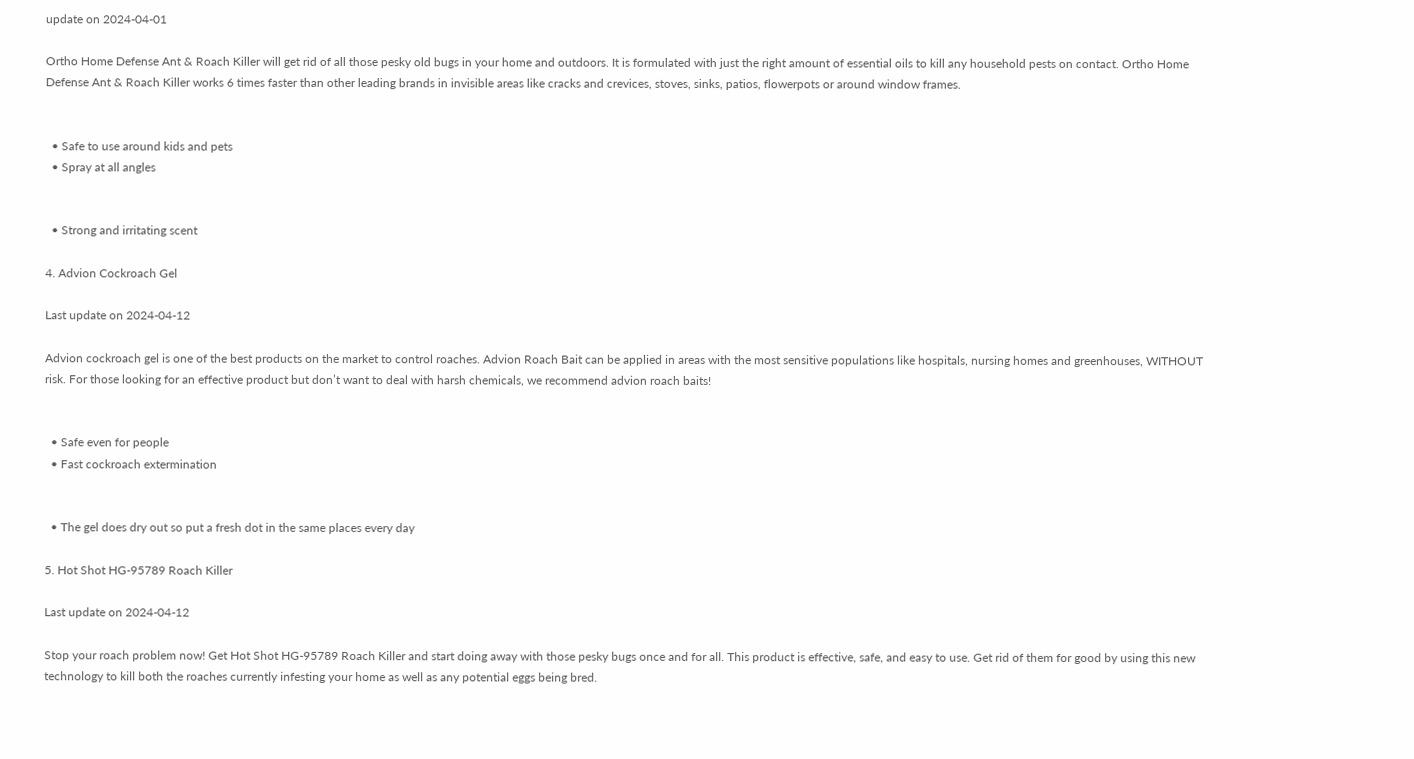update on 2024-04-01

Ortho Home Defense Ant & Roach Killer will get rid of all those pesky old bugs in your home and outdoors. It is formulated with just the right amount of essential oils to kill any household pests on contact. Ortho Home Defense Ant & Roach Killer works 6 times faster than other leading brands in invisible areas like cracks and crevices, stoves, sinks, patios, flowerpots or around window frames.


  • Safe to use around kids and pets
  • Spray at all angles


  • Strong and irritating scent

4. Advion Cockroach Gel

Last update on 2024-04-12

Advion cockroach gel is one of the best products on the market to control roaches. Advion Roach Bait can be applied in areas with the most sensitive populations like hospitals, nursing homes and greenhouses, WITHOUT risk. For those looking for an effective product but don’t want to deal with harsh chemicals, we recommend advion roach baits!


  • Safe even for people
  • Fast cockroach extermination


  • The gel does dry out so put a fresh dot in the same places every day

5. Hot Shot HG-95789 Roach Killer

Last update on 2024-04-12

Stop your roach problem now! Get Hot Shot HG-95789 Roach Killer and start doing away with those pesky bugs once and for all. This product is effective, safe, and easy to use. Get rid of them for good by using this new technology to kill both the roaches currently infesting your home as well as any potential eggs being bred.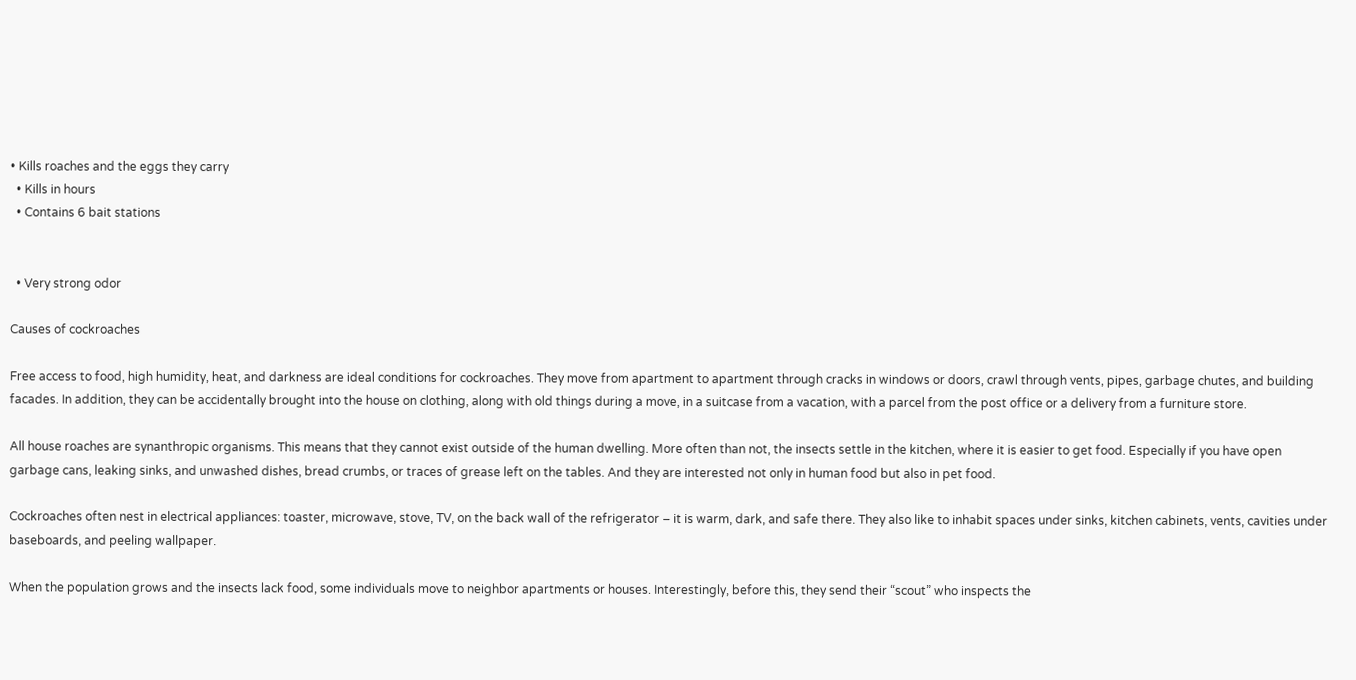• Kills roaches and the eggs they carry
  • Kills in hours
  • Contains 6 bait stations


  • Very strong odor

Causes of cockroaches

Free access to food, high humidity, heat, and darkness are ideal conditions for cockroaches. They move from apartment to apartment through cracks in windows or doors, crawl through vents, pipes, garbage chutes, and building facades. In addition, they can be accidentally brought into the house on clothing, along with old things during a move, in a suitcase from a vacation, with a parcel from the post office or a delivery from a furniture store.

All house roaches are synanthropic organisms. This means that they cannot exist outside of the human dwelling. More often than not, the insects settle in the kitchen, where it is easier to get food. Especially if you have open garbage cans, leaking sinks, and unwashed dishes, bread crumbs, or traces of grease left on the tables. And they are interested not only in human food but also in pet food.

Cockroaches often nest in electrical appliances: toaster, microwave, stove, TV, on the back wall of the refrigerator – it is warm, dark, and safe there. They also like to inhabit spaces under sinks, kitchen cabinets, vents, cavities under baseboards, and peeling wallpaper.

When the population grows and the insects lack food, some individuals move to neighbor apartments or houses. Interestingly, before this, they send their “scout” who inspects the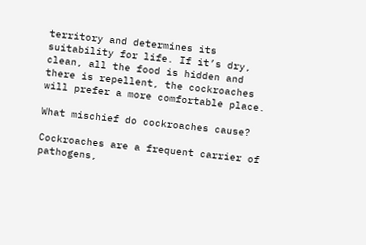territory and determines its suitability for life. If it’s dry, clean, all the food is hidden and there is repellent, the cockroaches will prefer a more comfortable place.

What mischief do cockroaches cause?

Cockroaches are a frequent carrier of pathogens,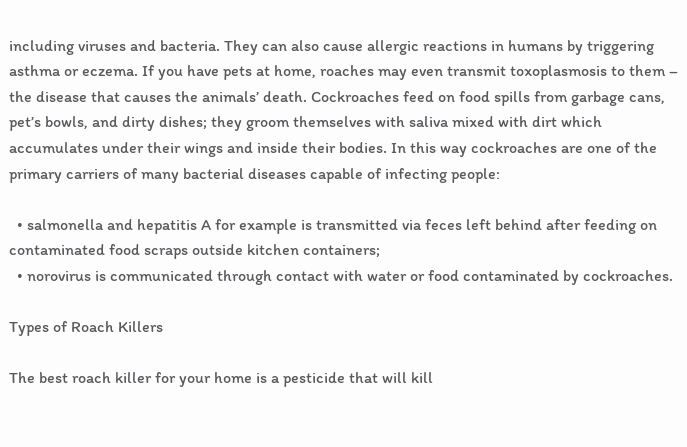including viruses and bacteria. They can also cause allergic reactions in humans by triggering asthma or eczema. If you have pets at home, roaches may even transmit toxoplasmosis to them – the disease that causes the animals’ death. Cockroaches feed on food spills from garbage cans, pet’s bowls, and dirty dishes; they groom themselves with saliva mixed with dirt which accumulates under their wings and inside their bodies. In this way cockroaches are one of the primary carriers of many bacterial diseases capable of infecting people:

  • salmonella and hepatitis A for example is transmitted via feces left behind after feeding on contaminated food scraps outside kitchen containers;
  • norovirus is communicated through contact with water or food contaminated by cockroaches.

Types of Roach Killers

The best roach killer for your home is a pesticide that will kill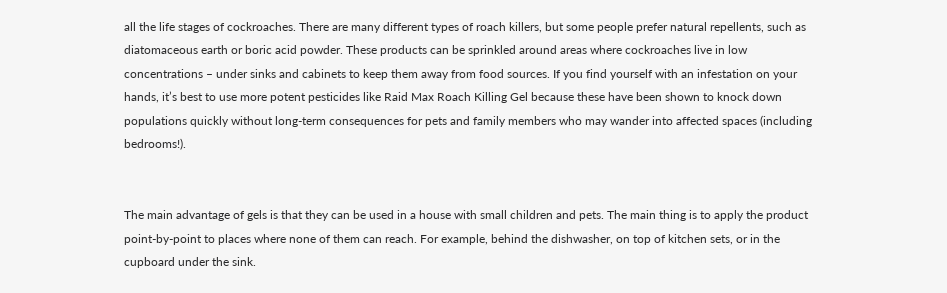all the life stages of cockroaches. There are many different types of roach killers, but some people prefer natural repellents, such as diatomaceous earth or boric acid powder. These products can be sprinkled around areas where cockroaches live in low concentrations – under sinks and cabinets to keep them away from food sources. If you find yourself with an infestation on your hands, it’s best to use more potent pesticides like Raid Max Roach Killing Gel because these have been shown to knock down populations quickly without long-term consequences for pets and family members who may wander into affected spaces (including bedrooms!).


The main advantage of gels is that they can be used in a house with small children and pets. The main thing is to apply the product point-by-point to places where none of them can reach. For example, behind the dishwasher, on top of kitchen sets, or in the cupboard under the sink.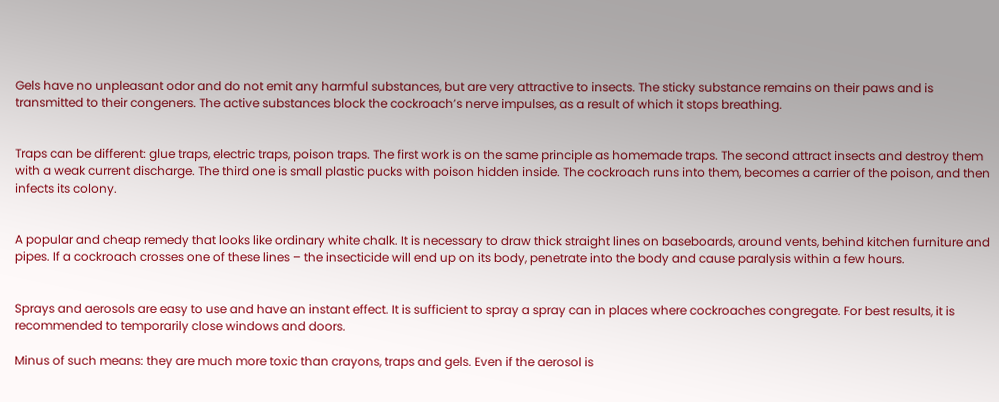Gels have no unpleasant odor and do not emit any harmful substances, but are very attractive to insects. The sticky substance remains on their paws and is transmitted to their congeners. The active substances block the cockroach’s nerve impulses, as a result of which it stops breathing.


Traps can be different: glue traps, electric traps, poison traps. The first work is on the same principle as homemade traps. The second attract insects and destroy them with a weak current discharge. The third one is small plastic pucks with poison hidden inside. The cockroach runs into them, becomes a carrier of the poison, and then infects its colony.


A popular and cheap remedy that looks like ordinary white chalk. It is necessary to draw thick straight lines on baseboards, around vents, behind kitchen furniture and pipes. If a cockroach crosses one of these lines – the insecticide will end up on its body, penetrate into the body and cause paralysis within a few hours.


Sprays and aerosols are easy to use and have an instant effect. It is sufficient to spray a spray can in places where cockroaches congregate. For best results, it is recommended to temporarily close windows and doors.

Minus of such means: they are much more toxic than crayons, traps and gels. Even if the aerosol is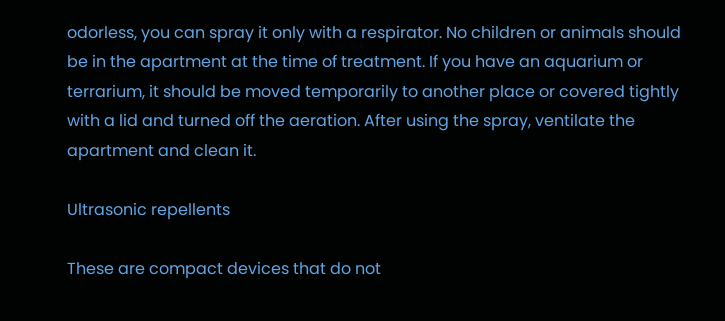odorless, you can spray it only with a respirator. No children or animals should be in the apartment at the time of treatment. If you have an aquarium or terrarium, it should be moved temporarily to another place or covered tightly with a lid and turned off the aeration. After using the spray, ventilate the apartment and clean it.

Ultrasonic repellents

These are compact devices that do not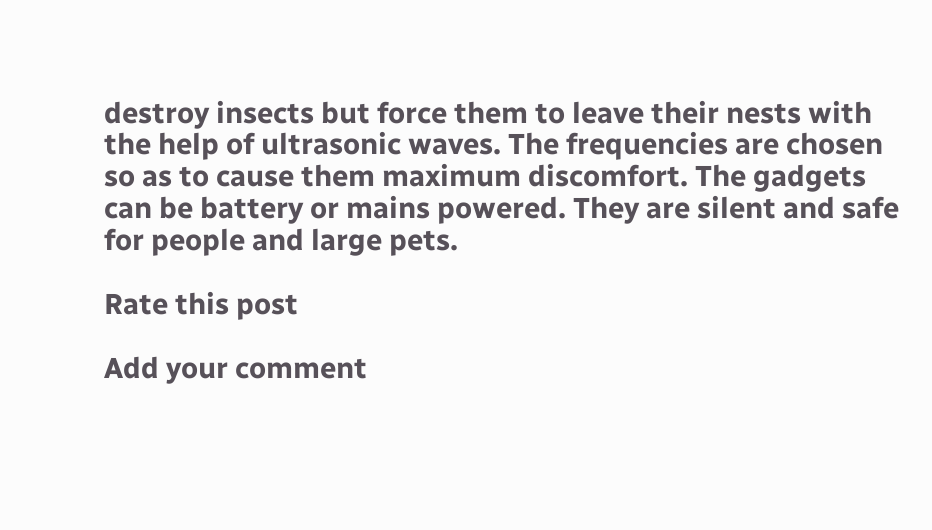destroy insects but force them to leave their nests with the help of ultrasonic waves. The frequencies are chosen so as to cause them maximum discomfort. The gadgets can be battery or mains powered. They are silent and safe for people and large pets.

Rate this post

Add your comment